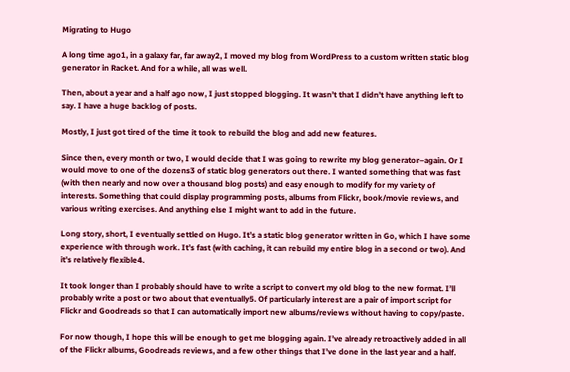Migrating to Hugo

A long time ago1, in a galaxy far, far away2, I moved my blog from WordPress to a custom written static blog generator in Racket. And for a while, all was well.

Then, about a year and a half ago now, I just stopped blogging. It wasn’t that I didn’t have anything left to say. I have a huge backlog of posts.

Mostly, I just got tired of the time it took to rebuild the blog and add new features.

Since then, every month or two, I would decide that I was going to rewrite my blog generator–again. Or I would move to one of the dozens3 of static blog generators out there. I wanted something that was fast (with then nearly and now over a thousand blog posts) and easy enough to modify for my variety of interests. Something that could display programming posts, albums from Flickr, book/movie reviews, and various writing exercises. And anything else I might want to add in the future.

Long story, short, I eventually settled on Hugo. It’s a static blog generator written in Go, which I have some experience with through work. It’s fast (with caching, it can rebuild my entire blog in a second or two). And it’s relatively flexible4.

It took longer than I probably should have to write a script to convert my old blog to the new format. I’ll probably write a post or two about that eventually5. Of particularly interest are a pair of import script for Flickr and Goodreads so that I can automatically import new albums/reviews without having to copy/paste.

For now though, I hope this will be enough to get me blogging again. I’ve already retroactively added in all of the Flickr albums, Goodreads reviews, and a few other things that I’ve done in the last year and a half.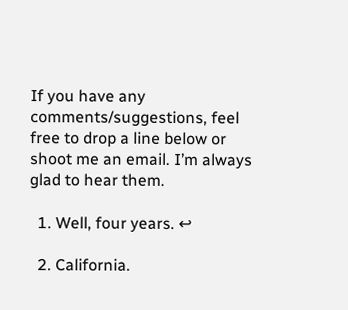If you have any comments/suggestions, feel free to drop a line below or shoot me an email. I’m always glad to hear them.

  1. Well, four years. ↩

  2. California.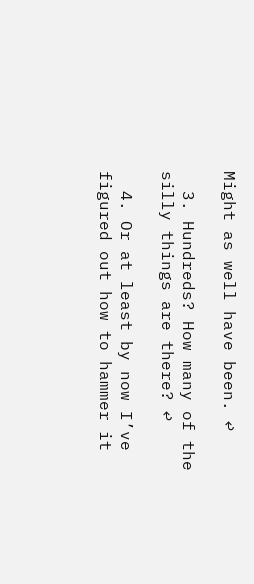Might as well have been. ↩

  3. Hundreds? How many of the silly things are there? ↩

  4. Or at least by now I’ve figured out how to hammer it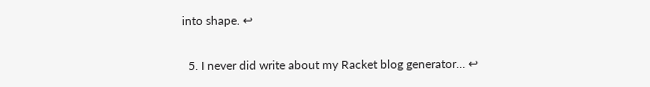into shape. ↩

  5. I never did write about my Racket blog generator… ↩